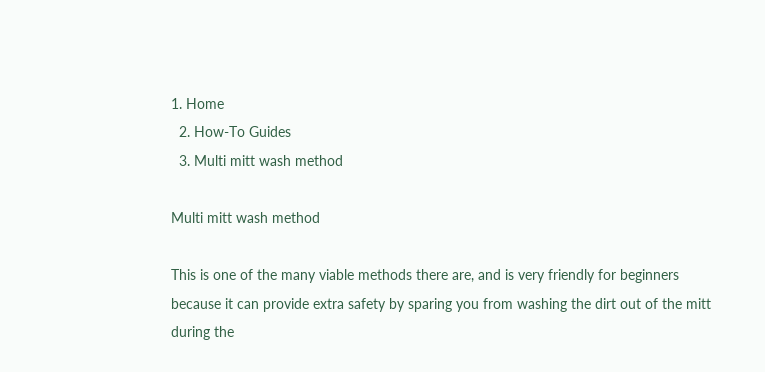1. Home
  2. How-To Guides
  3. Multi mitt wash method

Multi mitt wash method

This is one of the many viable methods there are, and is very friendly for beginners because it can provide extra safety by sparing you from washing the dirt out of the mitt during the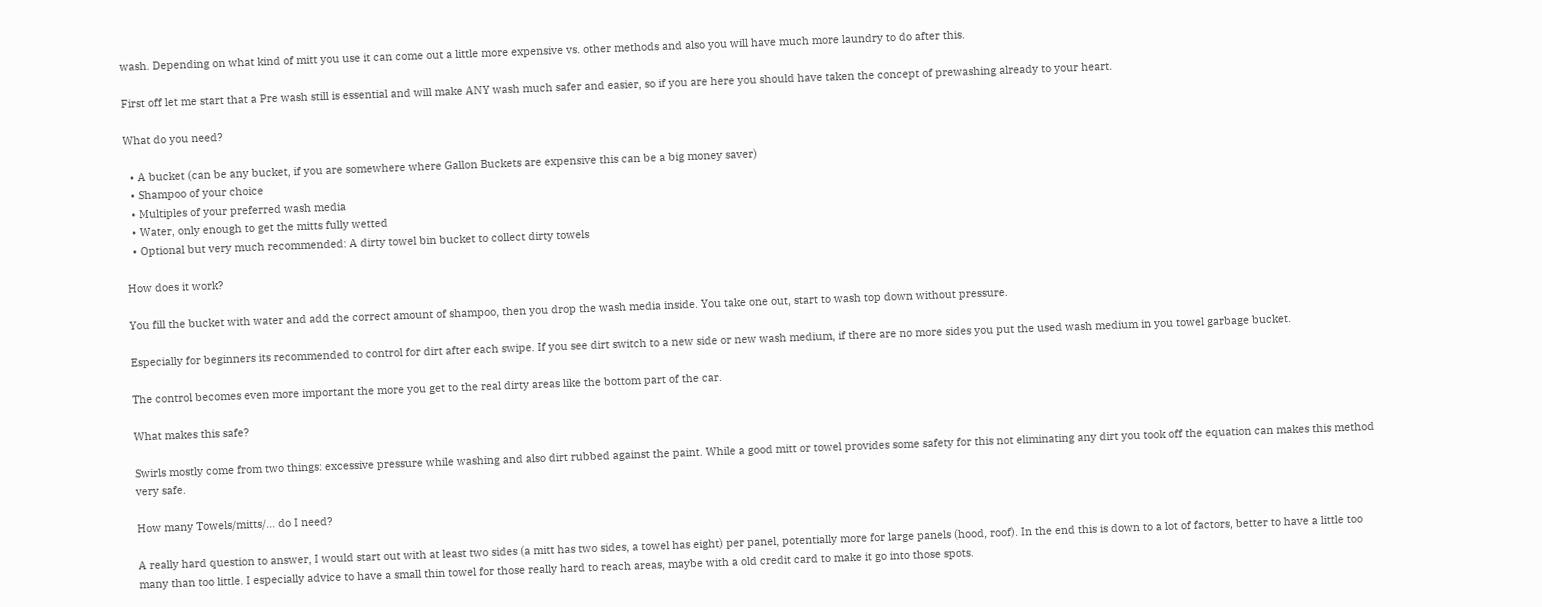wash. Depending on what kind of mitt you use it can come out a little more expensive vs. other methods and also you will have much more laundry to do after this.

First off let me start that a Pre wash still is essential and will make ANY wash much safer and easier, so if you are here you should have taken the concept of prewashing already to your heart.

What do you need?

  • A bucket (can be any bucket, if you are somewhere where Gallon Buckets are expensive this can be a big money saver)
  • Shampoo of your choice
  • Multiples of your preferred wash media
  • Water, only enough to get the mitts fully wetted
  • Optional but very much recommended: A dirty towel bin bucket to collect dirty towels

How does it work?

You fill the bucket with water and add the correct amount of shampoo, then you drop the wash media inside. You take one out, start to wash top down without pressure.

Especially for beginners its recommended to control for dirt after each swipe. If you see dirt switch to a new side or new wash medium, if there are no more sides you put the used wash medium in you towel garbage bucket.

The control becomes even more important the more you get to the real dirty areas like the bottom part of the car.

What makes this safe?

Swirls mostly come from two things: excessive pressure while washing and also dirt rubbed against the paint. While a good mitt or towel provides some safety for this not eliminating any dirt you took off the equation can makes this method very safe.

How many Towels/mitts/… do I need?

A really hard question to answer, I would start out with at least two sides (a mitt has two sides, a towel has eight) per panel, potentially more for large panels (hood, roof). In the end this is down to a lot of factors, better to have a little too many than too little. I especially advice to have a small thin towel for those really hard to reach areas, maybe with a old credit card to make it go into those spots.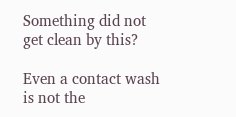Something did not get clean by this?

Even a contact wash is not the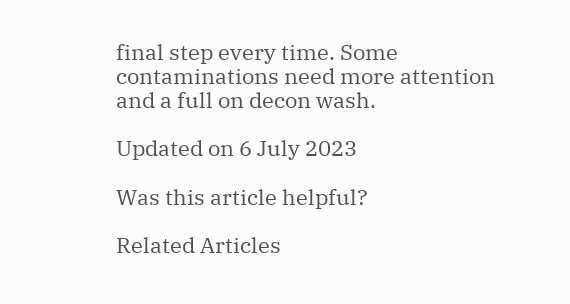final step every time. Some contaminations need more attention and a full on decon wash.

Updated on 6 July 2023

Was this article helpful?

Related Articles